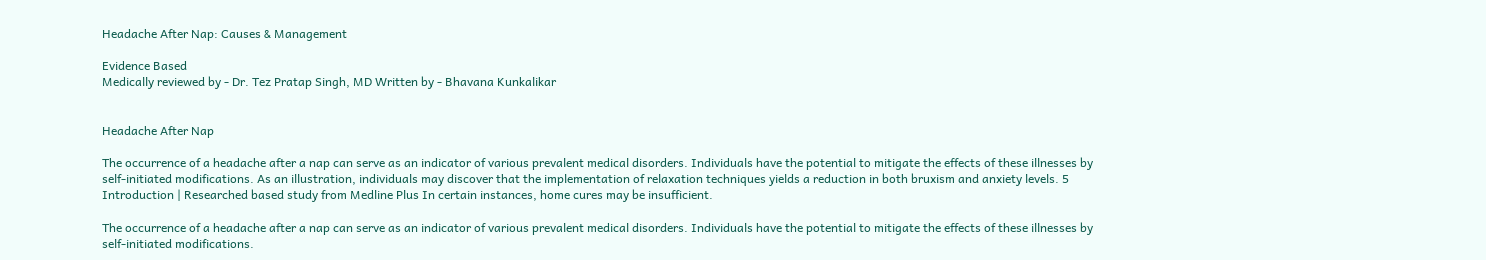Headache After Nap: Causes & Management

Evidence Based
Medically reviewed by - Dr. Tez Pratap Singh, MD Written by - Bhavana Kunkalikar


Headache After Nap

The occurrence of a headache after a nap can serve as an indicator of various prevalent medical disorders. Individuals have the potential to mitigate the effects of these illnesses by self-initiated modifications. As an illustration, individuals may discover that the implementation of relaxation techniques yields a reduction in both bruxism and anxiety levels. 5 Introduction | Researched based study from Medline Plus In certain instances, home cures may be insufficient.

The occurrence of a headache after a nap can serve as an indicator of various prevalent medical disorders. Individuals have the potential to mitigate the effects of these illnesses by self-initiated modifications.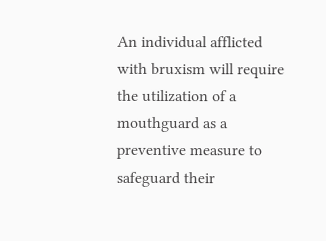An individual afflicted with bruxism will require the utilization of a mouthguard as a preventive measure to safeguard their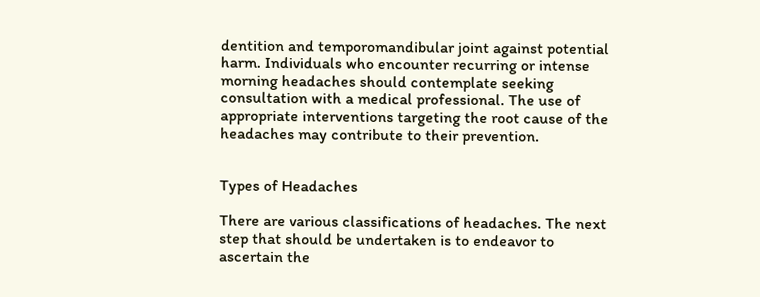dentition and temporomandibular joint against potential harm. Individuals who encounter recurring or intense morning headaches should contemplate seeking consultation with a medical professional. The use of appropriate interventions targeting the root cause of the headaches may contribute to their prevention.


Types of Headaches

There are various classifications of headaches. The next step that should be undertaken is to endeavor to ascertain the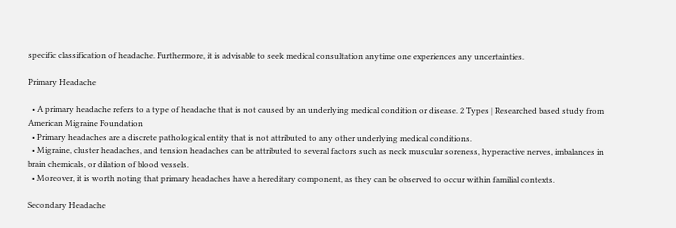specific classification of headache. Furthermore, it is advisable to seek medical consultation anytime one experiences any uncertainties.

Primary Headache

  • A primary headache refers to a type of headache that is not caused by an underlying medical condition or disease. 2 Types | Researched based study from American Migraine Foundation
  • Primary headaches are a discrete pathological entity that is not attributed to any other underlying medical conditions.
  • Migraine, cluster headaches, and tension headaches can be attributed to several factors such as neck muscular soreness, hyperactive nerves, imbalances in brain chemicals, or dilation of blood vessels.
  • Moreover, it is worth noting that primary headaches have a hereditary component, as they can be observed to occur within familial contexts.

Secondary Headache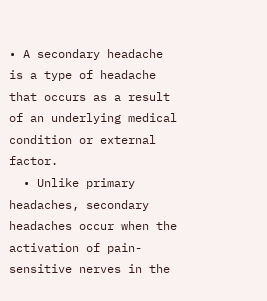• A secondary headache is a type of headache that occurs as a result of an underlying medical condition or external factor.
  • Unlike primary headaches, secondary headaches occur when the activation of pain-sensitive nerves in the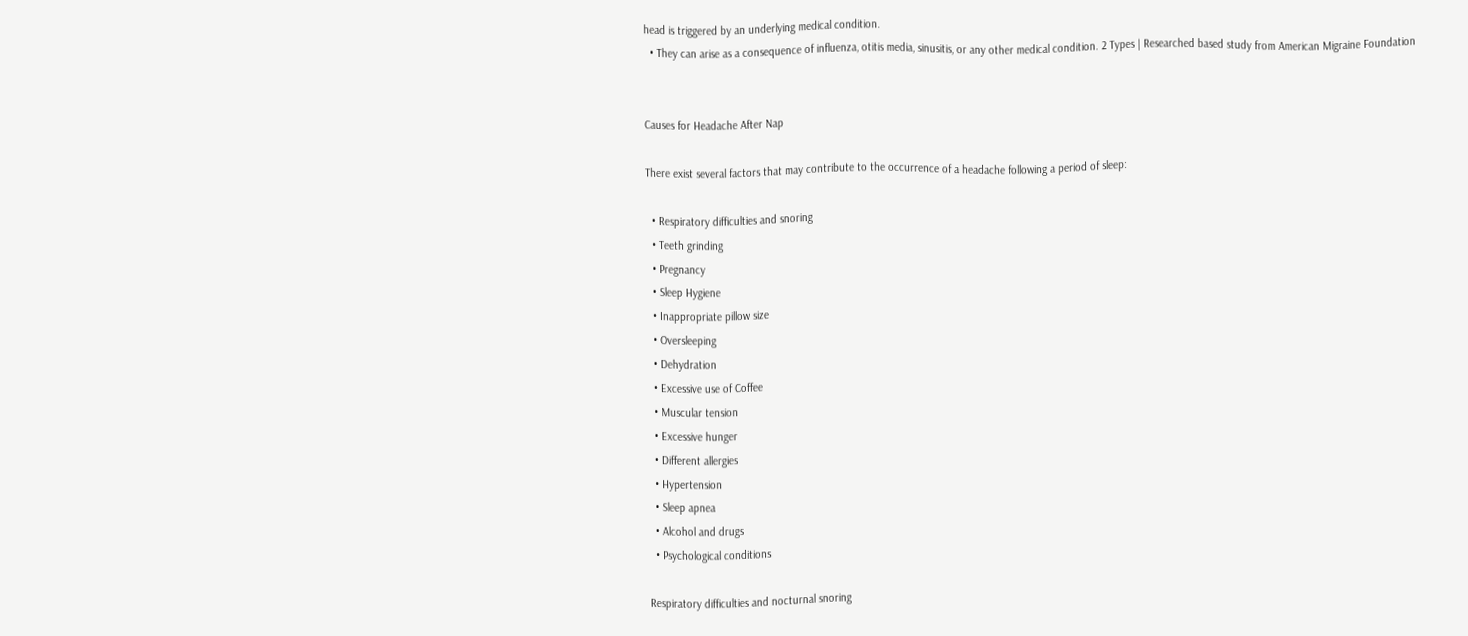head is triggered by an underlying medical condition.
  • They can arise as a consequence of influenza, otitis media, sinusitis, or any other medical condition. 2 Types | Researched based study from American Migraine Foundation


Causes for Headache After Nap

There exist several factors that may contribute to the occurrence of a headache following a period of sleep:

  • Respiratory difficulties and snoring
  • Teeth grinding
  • Pregnancy
  • Sleep Hygiene
  • Inappropriate pillow size
  • Oversleeping
  • Dehydration
  • Excessive use of Coffee
  • Muscular tension
  • Excessive hunger
  • Different allergies
  • Hypertension
  • Sleep apnea
  • Alcohol and drugs
  • Psychological conditions

Respiratory difficulties and nocturnal snoring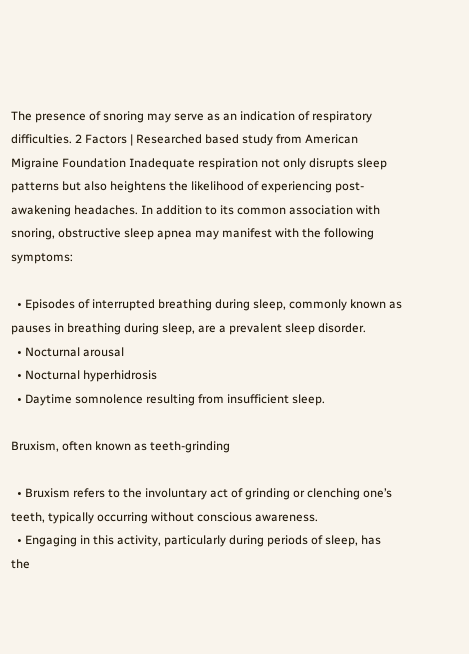The presence of snoring may serve as an indication of respiratory difficulties. 2 Factors | Researched based study from American Migraine Foundation Inadequate respiration not only disrupts sleep patterns but also heightens the likelihood of experiencing post-awakening headaches. In addition to its common association with snoring, obstructive sleep apnea may manifest with the following symptoms:

  • Episodes of interrupted breathing during sleep, commonly known as pauses in breathing during sleep, are a prevalent sleep disorder.
  • Nocturnal arousal
  • Nocturnal hyperhidrosis
  • Daytime somnolence resulting from insufficient sleep.

Bruxism, often known as teeth-grinding

  • Bruxism refers to the involuntary act of grinding or clenching one’s teeth, typically occurring without conscious awareness.
  • Engaging in this activity, particularly during periods of sleep, has the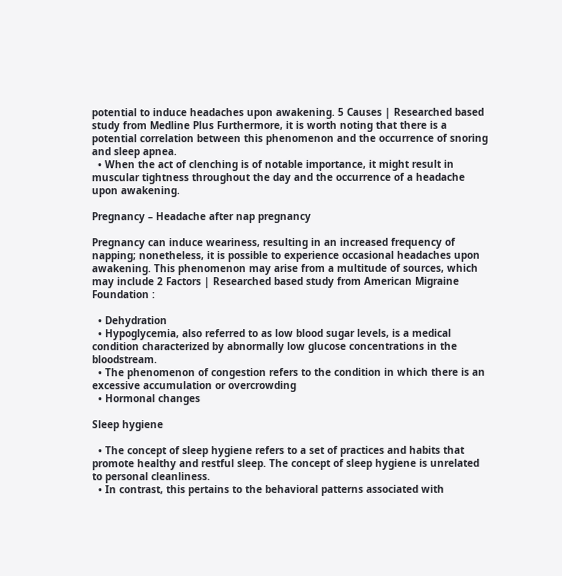potential to induce headaches upon awakening. 5 Causes | Researched based study from Medline Plus Furthermore, it is worth noting that there is a potential correlation between this phenomenon and the occurrence of snoring and sleep apnea.
  • When the act of clenching is of notable importance, it might result in muscular tightness throughout the day and the occurrence of a headache upon awakening.

Pregnancy – Headache after nap pregnancy

Pregnancy can induce weariness, resulting in an increased frequency of napping; nonetheless, it is possible to experience occasional headaches upon awakening. This phenomenon may arise from a multitude of sources, which may include 2 Factors | Researched based study from American Migraine Foundation :

  • Dehydration
  • Hypoglycemia, also referred to as low blood sugar levels, is a medical condition characterized by abnormally low glucose concentrations in the bloodstream.
  • The phenomenon of congestion refers to the condition in which there is an excessive accumulation or overcrowding
  • Hormonal changes

Sleep hygiene

  • The concept of sleep hygiene refers to a set of practices and habits that promote healthy and restful sleep. The concept of sleep hygiene is unrelated to personal cleanliness.
  • In contrast, this pertains to the behavioral patterns associated with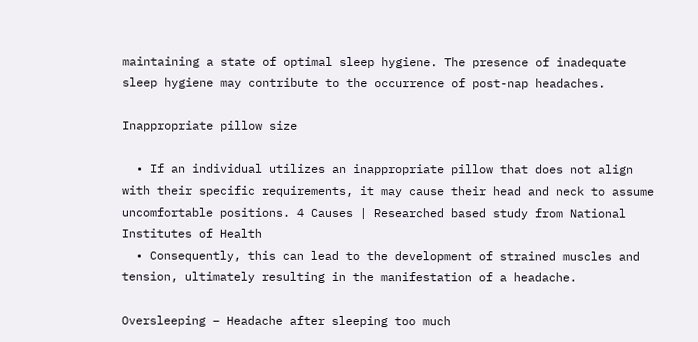maintaining a state of optimal sleep hygiene. The presence of inadequate sleep hygiene may contribute to the occurrence of post-nap headaches.

Inappropriate pillow size

  • If an individual utilizes an inappropriate pillow that does not align with their specific requirements, it may cause their head and neck to assume uncomfortable positions. 4 Causes | Researched based study from National Institutes of Health
  • Consequently, this can lead to the development of strained muscles and tension, ultimately resulting in the manifestation of a headache.

Oversleeping – Headache after sleeping too much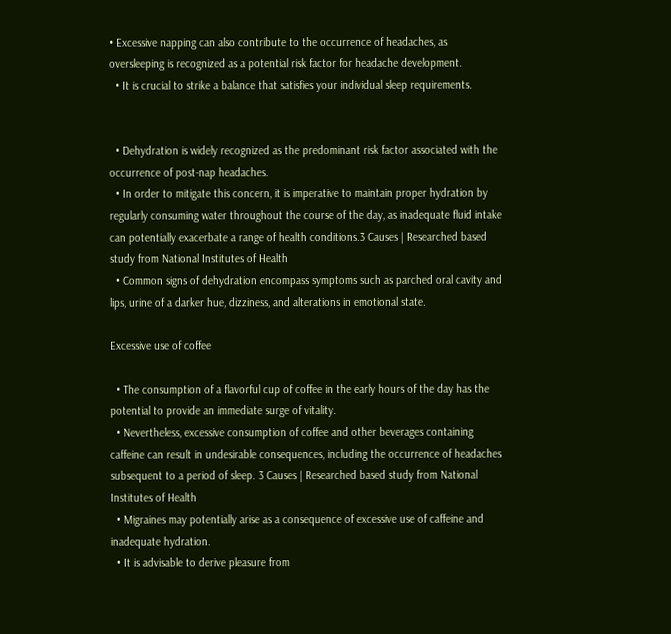• Excessive napping can also contribute to the occurrence of headaches, as oversleeping is recognized as a potential risk factor for headache development.
  • It is crucial to strike a balance that satisfies your individual sleep requirements.


  • Dehydration is widely recognized as the predominant risk factor associated with the occurrence of post-nap headaches.
  • In order to mitigate this concern, it is imperative to maintain proper hydration by regularly consuming water throughout the course of the day, as inadequate fluid intake can potentially exacerbate a range of health conditions.3 Causes | Researched based study from National Institutes of Health
  • Common signs of dehydration encompass symptoms such as parched oral cavity and lips, urine of a darker hue, dizziness, and alterations in emotional state.

Excessive use of coffee

  • The consumption of a flavorful cup of coffee in the early hours of the day has the potential to provide an immediate surge of vitality.
  • Nevertheless, excessive consumption of coffee and other beverages containing caffeine can result in undesirable consequences, including the occurrence of headaches subsequent to a period of sleep. 3 Causes | Researched based study from National Institutes of Health
  • Migraines may potentially arise as a consequence of excessive use of caffeine and inadequate hydration.
  • It is advisable to derive pleasure from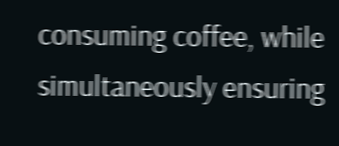consuming coffee, while simultaneously ensuring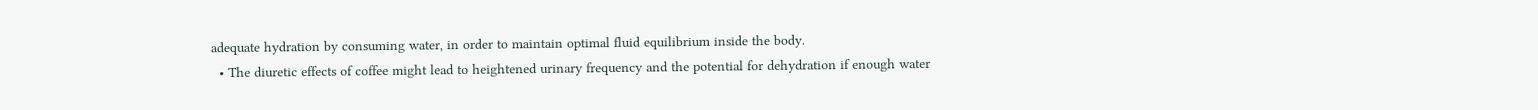adequate hydration by consuming water, in order to maintain optimal fluid equilibrium inside the body.
  • The diuretic effects of coffee might lead to heightened urinary frequency and the potential for dehydration if enough water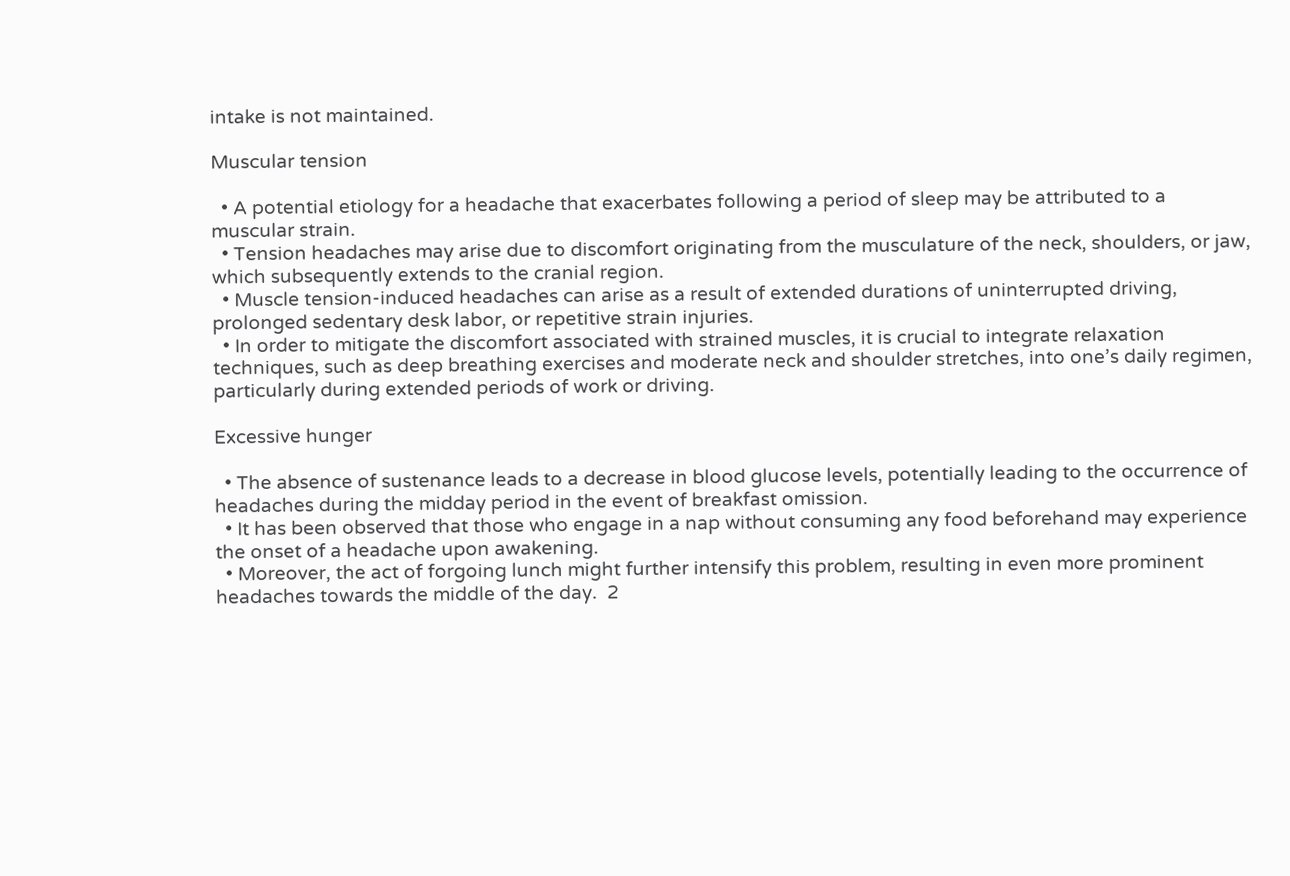intake is not maintained.

Muscular tension

  • A potential etiology for a headache that exacerbates following a period of sleep may be attributed to a muscular strain.
  • Tension headaches may arise due to discomfort originating from the musculature of the neck, shoulders, or jaw, which subsequently extends to the cranial region.
  • Muscle tension-induced headaches can arise as a result of extended durations of uninterrupted driving, prolonged sedentary desk labor, or repetitive strain injuries.
  • In order to mitigate the discomfort associated with strained muscles, it is crucial to integrate relaxation techniques, such as deep breathing exercises and moderate neck and shoulder stretches, into one’s daily regimen, particularly during extended periods of work or driving.

Excessive hunger

  • The absence of sustenance leads to a decrease in blood glucose levels, potentially leading to the occurrence of headaches during the midday period in the event of breakfast omission.
  • It has been observed that those who engage in a nap without consuming any food beforehand may experience the onset of a headache upon awakening.
  • Moreover, the act of forgoing lunch might further intensify this problem, resulting in even more prominent headaches towards the middle of the day.  2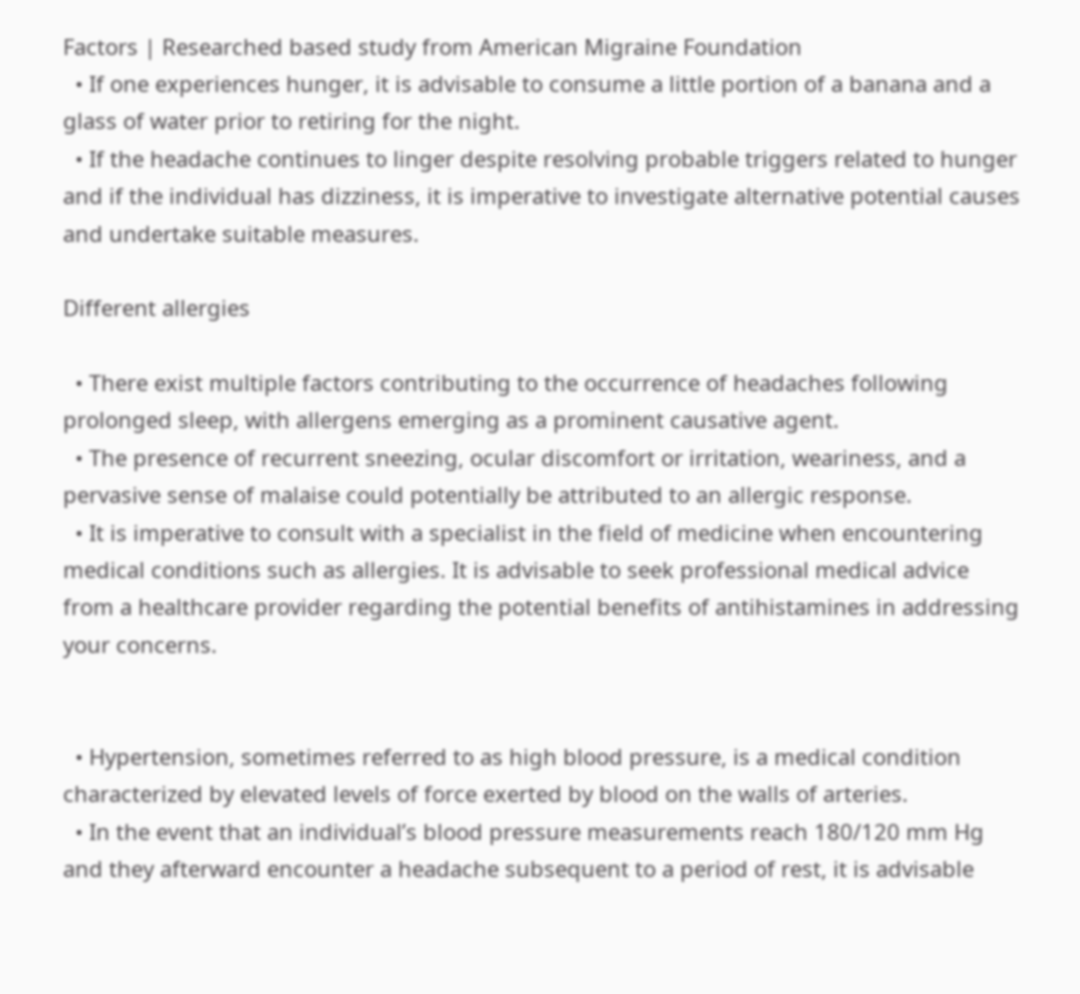Factors | Researched based study from American Migraine Foundation
  • If one experiences hunger, it is advisable to consume a little portion of a banana and a glass of water prior to retiring for the night.
  • If the headache continues to linger despite resolving probable triggers related to hunger and if the individual has dizziness, it is imperative to investigate alternative potential causes and undertake suitable measures.

Different allergies

  • There exist multiple factors contributing to the occurrence of headaches following prolonged sleep, with allergens emerging as a prominent causative agent.
  • The presence of recurrent sneezing, ocular discomfort or irritation, weariness, and a pervasive sense of malaise could potentially be attributed to an allergic response.
  • It is imperative to consult with a specialist in the field of medicine when encountering medical conditions such as allergies. It is advisable to seek professional medical advice from a healthcare provider regarding the potential benefits of antihistamines in addressing your concerns.


  • Hypertension, sometimes referred to as high blood pressure, is a medical condition characterized by elevated levels of force exerted by blood on the walls of arteries.
  • In the event that an individual’s blood pressure measurements reach 180/120 mm Hg and they afterward encounter a headache subsequent to a period of rest, it is advisable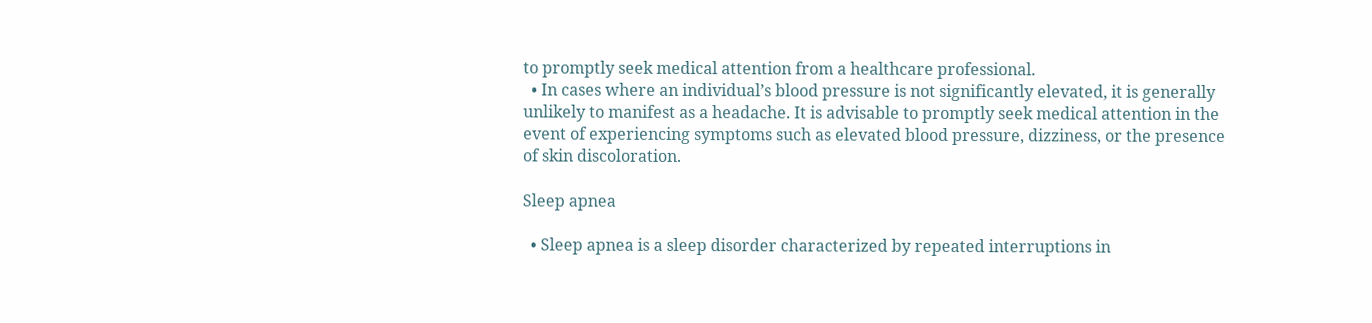to promptly seek medical attention from a healthcare professional.
  • In cases where an individual’s blood pressure is not significantly elevated, it is generally unlikely to manifest as a headache. It is advisable to promptly seek medical attention in the event of experiencing symptoms such as elevated blood pressure, dizziness, or the presence of skin discoloration.

Sleep apnea

  • Sleep apnea is a sleep disorder characterized by repeated interruptions in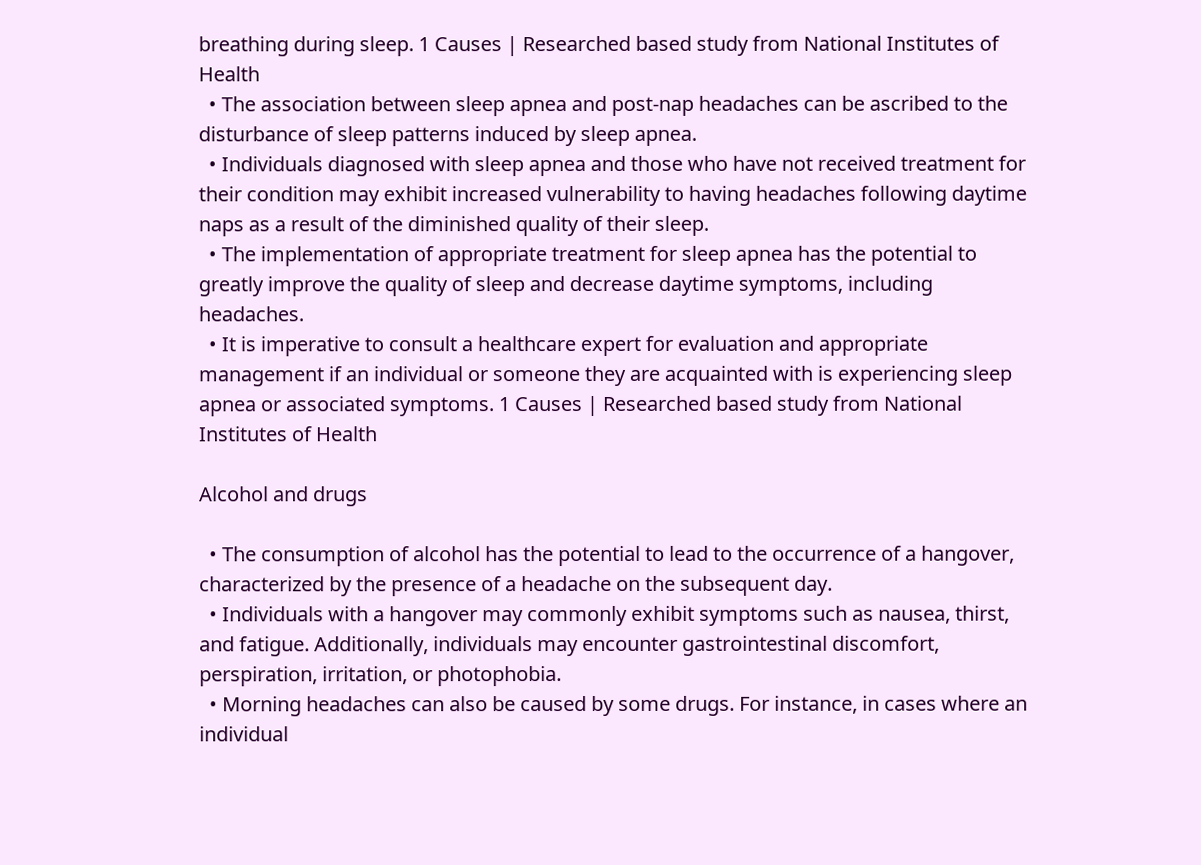breathing during sleep. 1 Causes | Researched based study from National Institutes of Health
  • The association between sleep apnea and post-nap headaches can be ascribed to the disturbance of sleep patterns induced by sleep apnea.
  • Individuals diagnosed with sleep apnea and those who have not received treatment for their condition may exhibit increased vulnerability to having headaches following daytime naps as a result of the diminished quality of their sleep.
  • The implementation of appropriate treatment for sleep apnea has the potential to greatly improve the quality of sleep and decrease daytime symptoms, including headaches.
  • It is imperative to consult a healthcare expert for evaluation and appropriate management if an individual or someone they are acquainted with is experiencing sleep apnea or associated symptoms. 1 Causes | Researched based study from National Institutes of Health

Alcohol and drugs

  • The consumption of alcohol has the potential to lead to the occurrence of a hangover, characterized by the presence of a headache on the subsequent day.
  • Individuals with a hangover may commonly exhibit symptoms such as nausea, thirst, and fatigue. Additionally, individuals may encounter gastrointestinal discomfort, perspiration, irritation, or photophobia.
  • Morning headaches can also be caused by some drugs. For instance, in cases where an individual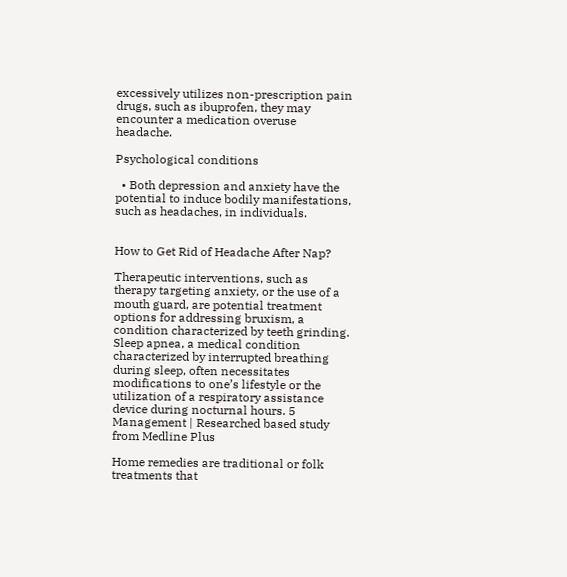excessively utilizes non-prescription pain drugs, such as ibuprofen, they may encounter a medication overuse headache.

Psychological conditions

  • Both depression and anxiety have the potential to induce bodily manifestations, such as headaches, in individuals.


How to Get Rid of Headache After Nap?

Therapeutic interventions, such as therapy targeting anxiety, or the use of a mouth guard, are potential treatment options for addressing bruxism, a condition characterized by teeth grinding. Sleep apnea, a medical condition characterized by interrupted breathing during sleep, often necessitates modifications to one’s lifestyle or the utilization of a respiratory assistance device during nocturnal hours. 5 Management | Researched based study from Medline Plus

Home remedies are traditional or folk treatments that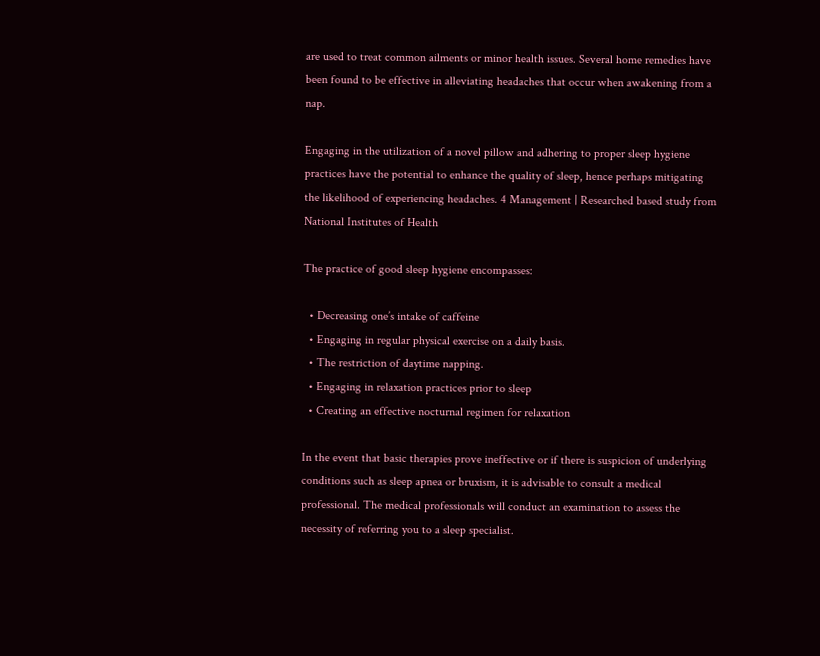are used to treat common ailments or minor health issues. Several home remedies have been found to be effective in alleviating headaches that occur when awakening from a nap.

Engaging in the utilization of a novel pillow and adhering to proper sleep hygiene practices have the potential to enhance the quality of sleep, hence perhaps mitigating the likelihood of experiencing headaches. 4 Management | Researched based study from National Institutes of Health

The practice of good sleep hygiene encompasses:

  • Decreasing one’s intake of caffeine
  • Engaging in regular physical exercise on a daily basis.
  • The restriction of daytime napping.
  • Engaging in relaxation practices prior to sleep
  • Creating an effective nocturnal regimen for relaxation

In the event that basic therapies prove ineffective or if there is suspicion of underlying conditions such as sleep apnea or bruxism, it is advisable to consult a medical professional. The medical professionals will conduct an examination to assess the necessity of referring you to a sleep specialist.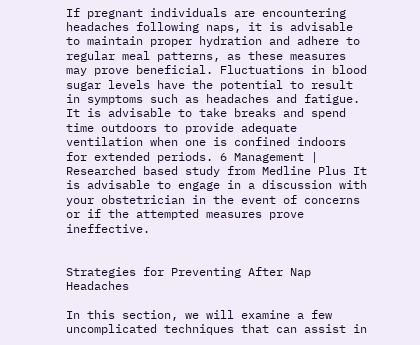If pregnant individuals are encountering headaches following naps, it is advisable to maintain proper hydration and adhere to regular meal patterns, as these measures may prove beneficial. Fluctuations in blood sugar levels have the potential to result in symptoms such as headaches and fatigue. It is advisable to take breaks and spend time outdoors to provide adequate ventilation when one is confined indoors for extended periods. 6 Management | Researched based study from Medline Plus It is advisable to engage in a discussion with your obstetrician in the event of concerns or if the attempted measures prove ineffective.


Strategies for Preventing After Nap Headaches

In this section, we will examine a few uncomplicated techniques that can assist in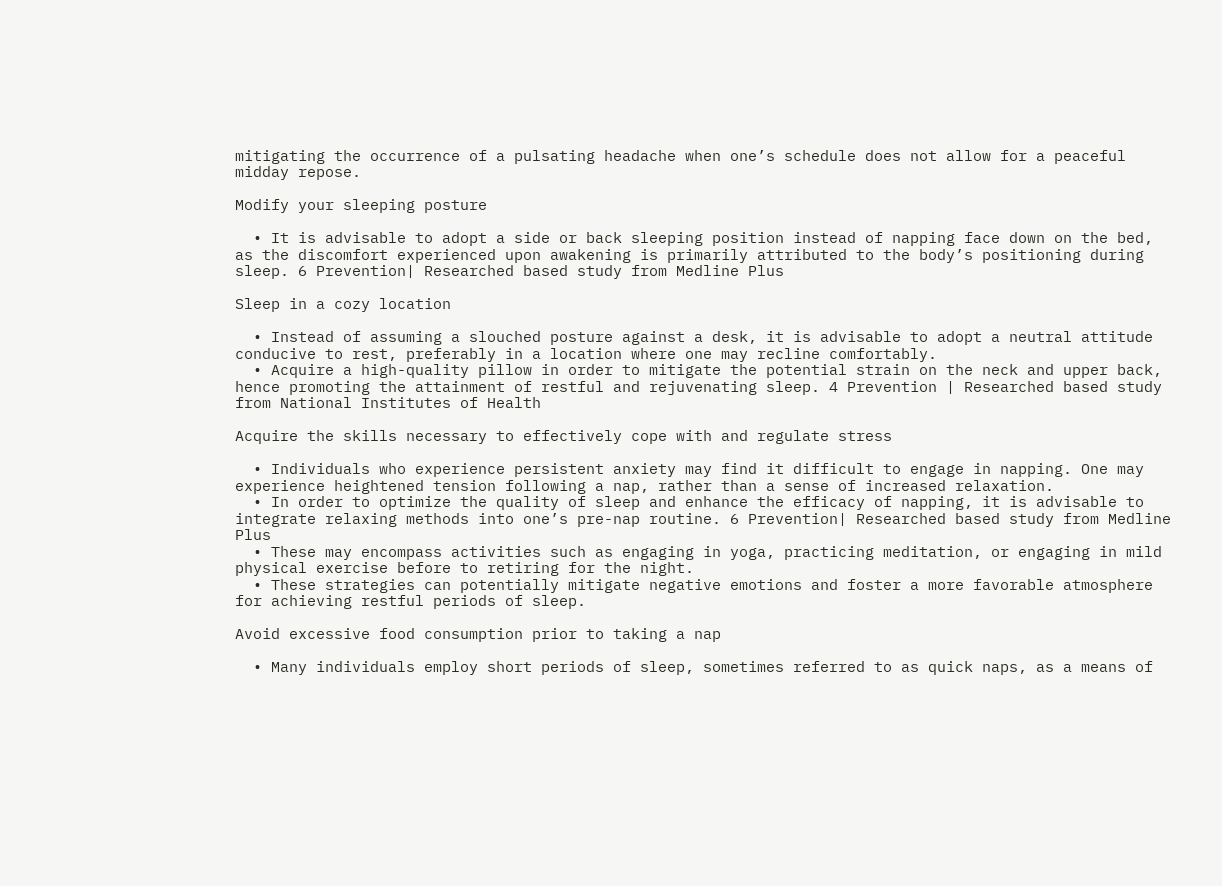mitigating the occurrence of a pulsating headache when one’s schedule does not allow for a peaceful midday repose.

Modify your sleeping posture

  • It is advisable to adopt a side or back sleeping position instead of napping face down on the bed, as the discomfort experienced upon awakening is primarily attributed to the body’s positioning during sleep. 6 Prevention| Researched based study from Medline Plus

Sleep in a cozy location

  • Instead of assuming a slouched posture against a desk, it is advisable to adopt a neutral attitude conducive to rest, preferably in a location where one may recline comfortably.
  • Acquire a high-quality pillow in order to mitigate the potential strain on the neck and upper back, hence promoting the attainment of restful and rejuvenating sleep. 4 Prevention | Researched based study from National Institutes of Health

Acquire the skills necessary to effectively cope with and regulate stress

  • Individuals who experience persistent anxiety may find it difficult to engage in napping. One may experience heightened tension following a nap, rather than a sense of increased relaxation.
  • In order to optimize the quality of sleep and enhance the efficacy of napping, it is advisable to integrate relaxing methods into one’s pre-nap routine. 6 Prevention| Researched based study from Medline Plus
  • These may encompass activities such as engaging in yoga, practicing meditation, or engaging in mild physical exercise before to retiring for the night.
  • These strategies can potentially mitigate negative emotions and foster a more favorable atmosphere for achieving restful periods of sleep.

Avoid excessive food consumption prior to taking a nap

  • Many individuals employ short periods of sleep, sometimes referred to as quick naps, as a means of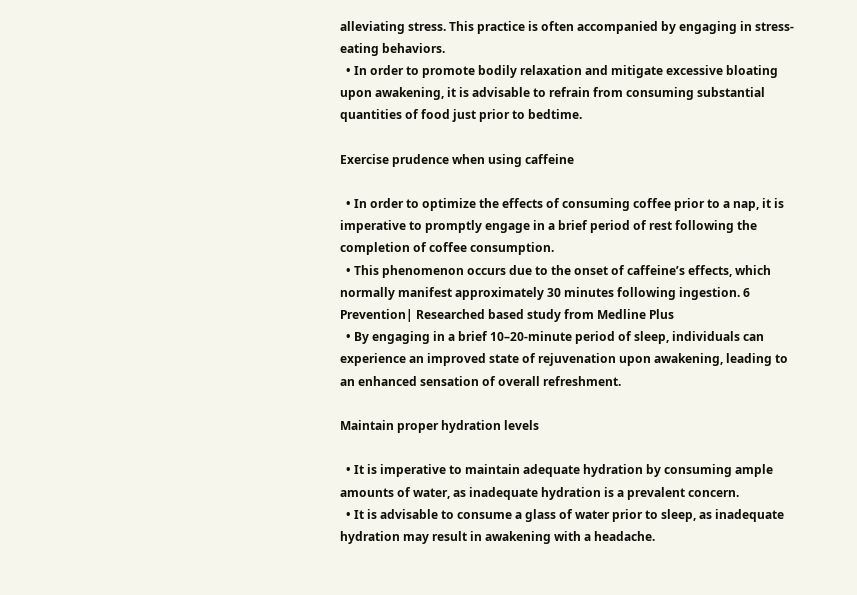alleviating stress. This practice is often accompanied by engaging in stress-eating behaviors.
  • In order to promote bodily relaxation and mitigate excessive bloating upon awakening, it is advisable to refrain from consuming substantial quantities of food just prior to bedtime.

Exercise prudence when using caffeine

  • In order to optimize the effects of consuming coffee prior to a nap, it is imperative to promptly engage in a brief period of rest following the completion of coffee consumption.
  • This phenomenon occurs due to the onset of caffeine’s effects, which normally manifest approximately 30 minutes following ingestion. 6 Prevention| Researched based study from Medline Plus
  • By engaging in a brief 10–20-minute period of sleep, individuals can experience an improved state of rejuvenation upon awakening, leading to an enhanced sensation of overall refreshment.

Maintain proper hydration levels

  • It is imperative to maintain adequate hydration by consuming ample amounts of water, as inadequate hydration is a prevalent concern.
  • It is advisable to consume a glass of water prior to sleep, as inadequate hydration may result in awakening with a headache.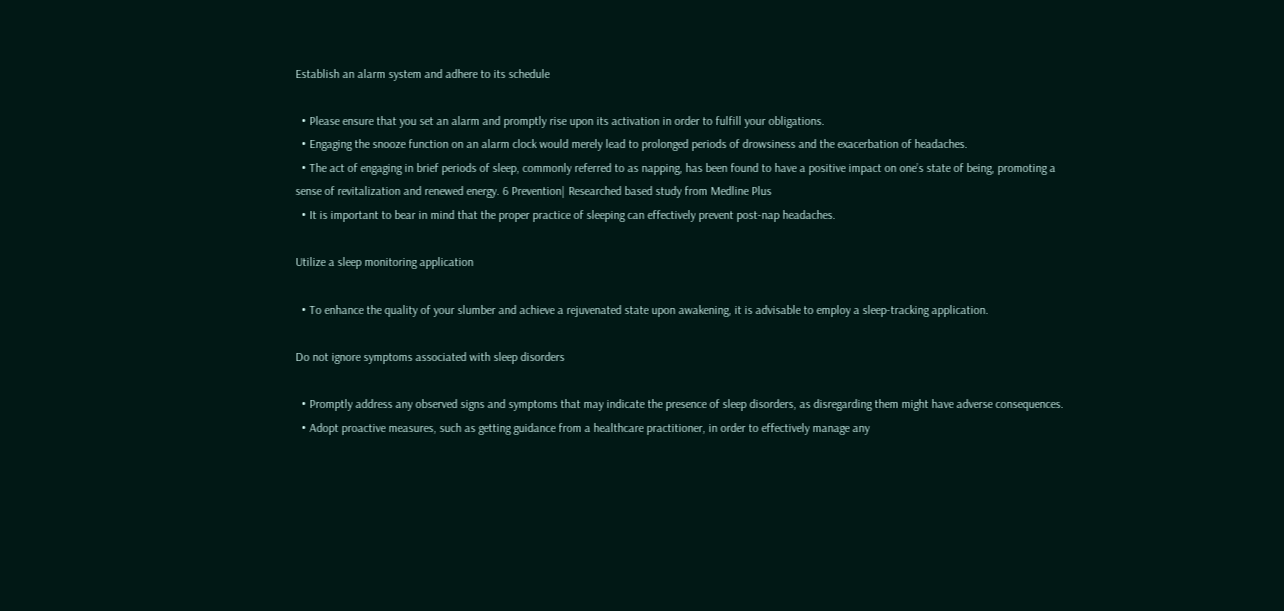Establish an alarm system and adhere to its schedule

  • Please ensure that you set an alarm and promptly rise upon its activation in order to fulfill your obligations.
  • Engaging the snooze function on an alarm clock would merely lead to prolonged periods of drowsiness and the exacerbation of headaches.
  • The act of engaging in brief periods of sleep, commonly referred to as napping, has been found to have a positive impact on one’s state of being, promoting a sense of revitalization and renewed energy. 6 Prevention| Researched based study from Medline Plus
  • It is important to bear in mind that the proper practice of sleeping can effectively prevent post-nap headaches.

Utilize a sleep monitoring application

  • To enhance the quality of your slumber and achieve a rejuvenated state upon awakening, it is advisable to employ a sleep-tracking application.

Do not ignore symptoms associated with sleep disorders

  • Promptly address any observed signs and symptoms that may indicate the presence of sleep disorders, as disregarding them might have adverse consequences.
  • Adopt proactive measures, such as getting guidance from a healthcare practitioner, in order to effectively manage any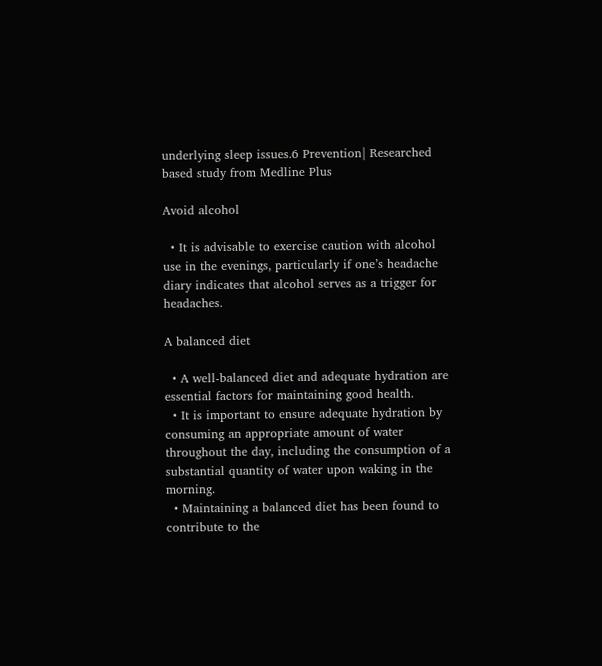underlying sleep issues.6 Prevention| Researched based study from Medline Plus

Avoid alcohol

  • It is advisable to exercise caution with alcohol use in the evenings, particularly if one’s headache diary indicates that alcohol serves as a trigger for headaches.

A balanced diet

  • A well-balanced diet and adequate hydration are essential factors for maintaining good health.
  • It is important to ensure adequate hydration by consuming an appropriate amount of water throughout the day, including the consumption of a substantial quantity of water upon waking in the morning.
  • Maintaining a balanced diet has been found to contribute to the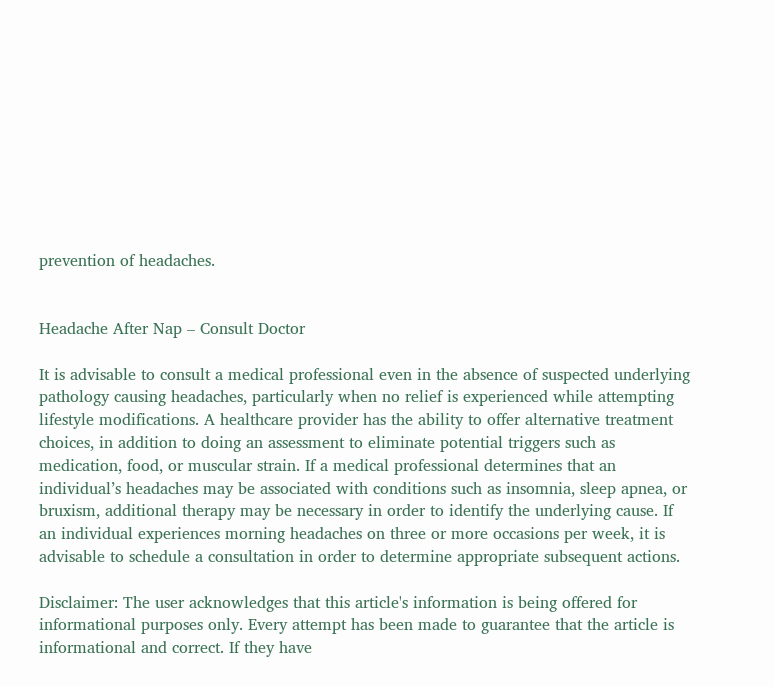prevention of headaches.


Headache After Nap – Consult Doctor

It is advisable to consult a medical professional even in the absence of suspected underlying pathology causing headaches, particularly when no relief is experienced while attempting lifestyle modifications. A healthcare provider has the ability to offer alternative treatment choices, in addition to doing an assessment to eliminate potential triggers such as medication, food, or muscular strain. If a medical professional determines that an individual’s headaches may be associated with conditions such as insomnia, sleep apnea, or bruxism, additional therapy may be necessary in order to identify the underlying cause. If an individual experiences morning headaches on three or more occasions per week, it is advisable to schedule a consultation in order to determine appropriate subsequent actions.

Disclaimer: The user acknowledges that this article's information is being offered for informational purposes only. Every attempt has been made to guarantee that the article is informational and correct. If they have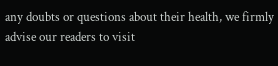any doubts or questions about their health, we firmly advise our readers to visit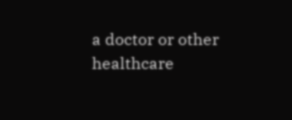a doctor or other healthcare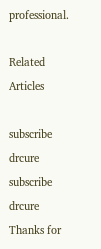professional.

Related Articles

subscribe drcure
subscribe drcure
Thanks for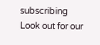subscribing
Look out for our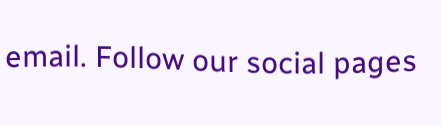email. Follow our social pages